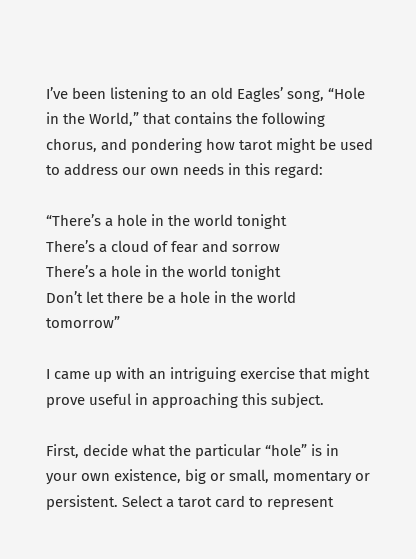I’ve been listening to an old Eagles’ song, “Hole in the World,” that contains the following chorus, and pondering how tarot might be used to address our own needs in this regard:

“There’s a hole in the world tonight
There’s a cloud of fear and sorrow
There’s a hole in the world tonight
Don’t let there be a hole in the world tomorrow”

I came up with an intriguing exercise that might prove useful in approaching this subject.

First, decide what the particular “hole” is in your own existence, big or small, momentary or persistent. Select a tarot card to represent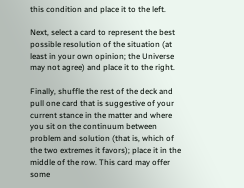this condition and place it to the left.

Next, select a card to represent the best possible resolution of the situation (at least in your own opinion; the Universe may not agree) and place it to the right.

Finally, shuffle the rest of the deck and pull one card that is suggestive of your current stance in the matter and where you sit on the continuum between problem and solution (that is, which of the two extremes it favors); place it in the middle of the row. This card may offer some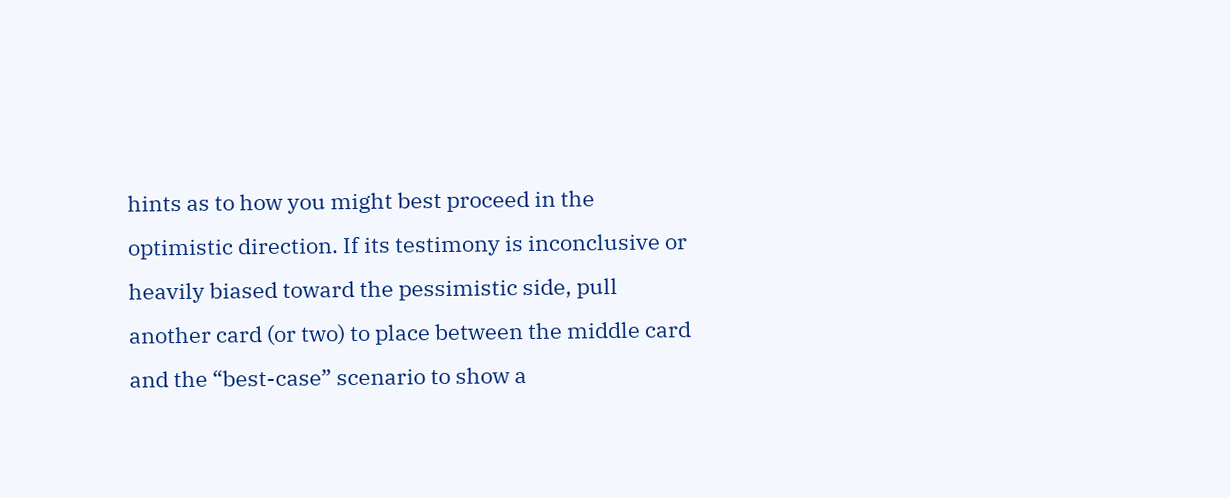hints as to how you might best proceed in the optimistic direction. If its testimony is inconclusive or heavily biased toward the pessimistic side, pull another card (or two) to place between the middle card and the “best-case” scenario to show a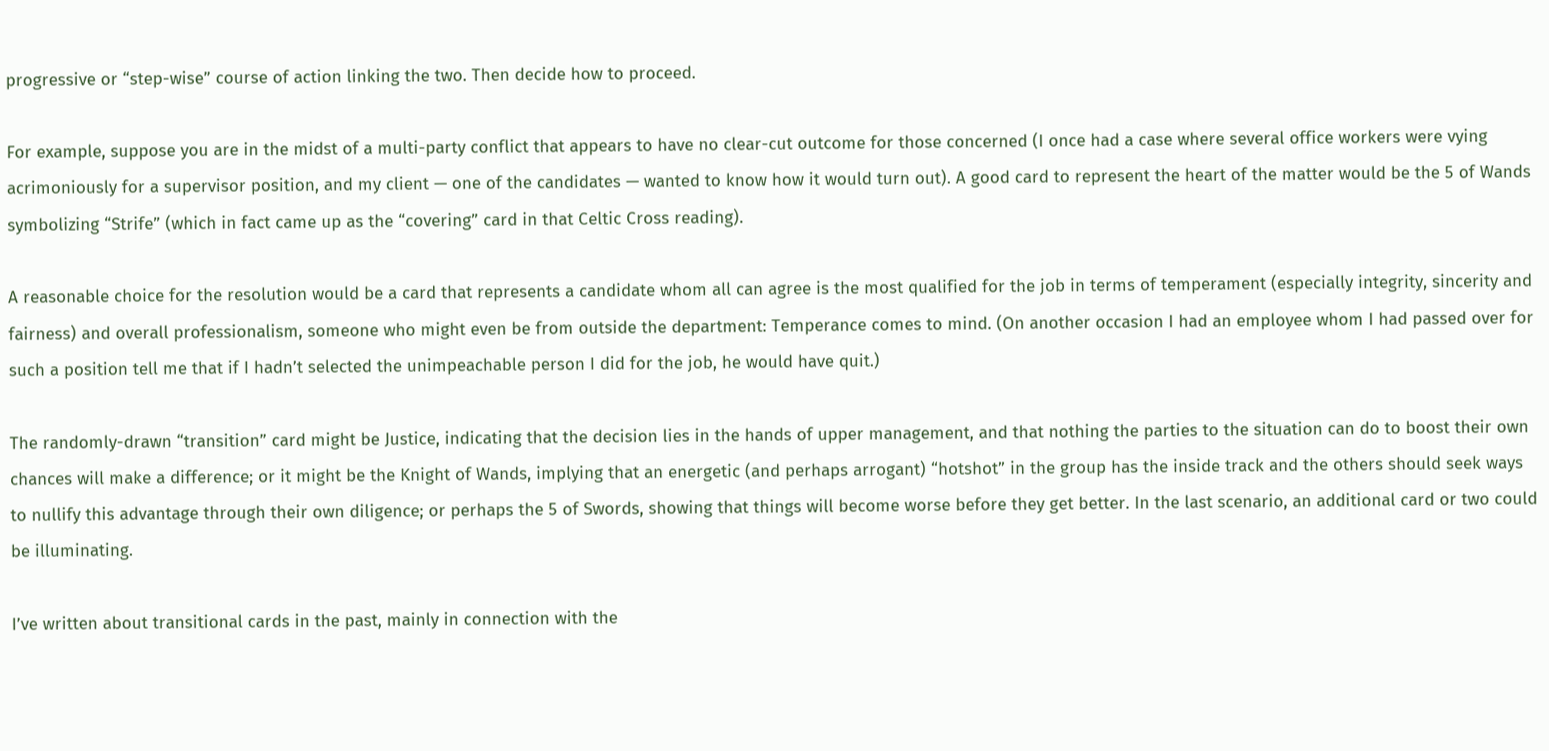progressive or “step-wise” course of action linking the two. Then decide how to proceed.

For example, suppose you are in the midst of a multi-party conflict that appears to have no clear-cut outcome for those concerned (I once had a case where several office workers were vying acrimoniously for a supervisor position, and my client — one of the candidates — wanted to know how it would turn out). A good card to represent the heart of the matter would be the 5 of Wands symbolizing “Strife” (which in fact came up as the “covering” card in that Celtic Cross reading).

A reasonable choice for the resolution would be a card that represents a candidate whom all can agree is the most qualified for the job in terms of temperament (especially integrity, sincerity and fairness) and overall professionalism, someone who might even be from outside the department: Temperance comes to mind. (On another occasion I had an employee whom I had passed over for such a position tell me that if I hadn’t selected the unimpeachable person I did for the job, he would have quit.)

The randomly-drawn “transition” card might be Justice, indicating that the decision lies in the hands of upper management, and that nothing the parties to the situation can do to boost their own chances will make a difference; or it might be the Knight of Wands, implying that an energetic (and perhaps arrogant) “hotshot” in the group has the inside track and the others should seek ways to nullify this advantage through their own diligence; or perhaps the 5 of Swords, showing that things will become worse before they get better. In the last scenario, an additional card or two could be illuminating.

I’ve written about transitional cards in the past, mainly in connection with the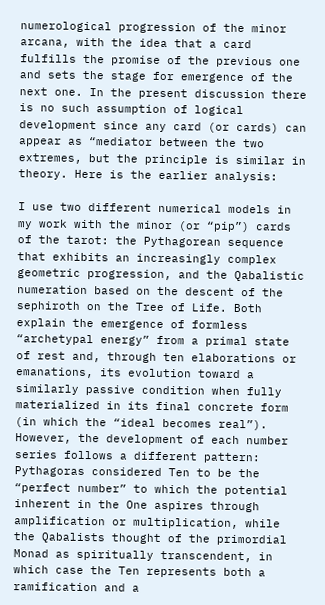numerological progression of the minor arcana, with the idea that a card fulfills the promise of the previous one and sets the stage for emergence of the next one. In the present discussion there is no such assumption of logical development since any card (or cards) can appear as “mediator between the two extremes, but the principle is similar in theory. Here is the earlier analysis:

I use two different numerical models in my work with the minor (or “pip”) cards of the tarot: the Pythagorean sequence that exhibits an increasingly complex geometric progression, and the Qabalistic numeration based on the descent of the sephiroth on the Tree of Life. Both explain the emergence of formless “archetypal energy” from a primal state of rest and, through ten elaborations or emanations, its evolution toward a similarly passive condition when fully materialized in its final concrete form (in which the “ideal becomes real”). However, the development of each number series follows a different pattern: Pythagoras considered Ten to be the “perfect number” to which the potential inherent in the One aspires through amplification or multiplication, while the Qabalists thought of the primordial Monad as spiritually transcendent, in which case the Ten represents both a ramification and a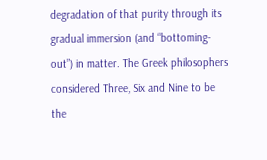degradation of that purity through its gradual immersion (and “bottoming-out”) in matter. The Greek philosophers considered Three, Six and Nine to be the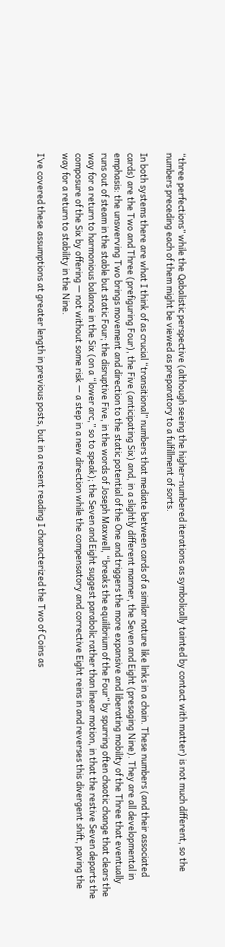“three perfections” while the Qabalistic perspective (although seeing the higher-numbered iterations as symbolically tainted by contact with matter) is not much different, so the numbers preceding each of them might be viewed as preparatory to a fulfillment of sorts.

In both systems there are what I think of as crucial “transitional” numbers that mediate between cards of a similar nature like links in a chain. These numbers (and their associated cards) are the Two and Three (prefiguring Four), the Five (anticipating Six) and, in a slightly different manner, the Seven and Eight (presaging Nine). They are all developmental in emphasis: the unswerving Two brings movement and direction to the static potential of the One and triggers the more expansive and liberating mobility of the Three that eventually runs out of steam in the stable but static Four; the disruptive Five, in the words of Joseph Maxwell, “breaks the equilibrium of the Four” by spurring often chaotic change that clears the way for a return to harmonious balance in the Six (on a “lower arc,” so to speak); the Seven and Eight suggest parabolic rather than linear motion, in that the restive Seven departs the composure of the Six by offering — not without some risk — a step in a new direction while the compensatory and corrective Eight reins in and reverses this divergent shift, paving the way for a return to stability in the Nine.

I’ve covered these assumptions at greater length in previous posts, but in a recent reading I characterized the Two of Coins as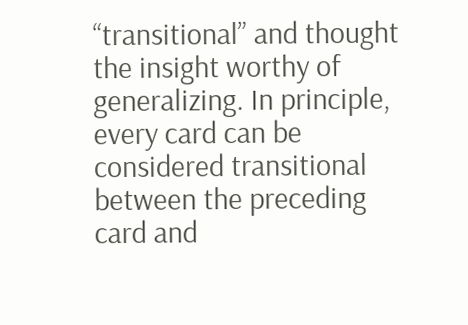“transitional” and thought the insight worthy of generalizing. In principle, every card can be considered transitional between the preceding card and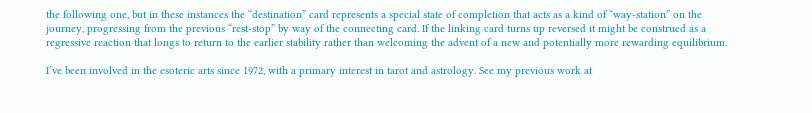the following one, but in these instances the “destination” card represents a special state of completion that acts as a kind of “way-station” on the journey, progressing from the previous “rest-stop” by way of the connecting card. If the linking card turns up reversed it might be construed as a regressive reaction that longs to return to the earlier stability rather than welcoming the advent of a new and potentially more rewarding equilibrium.

I’ve been involved in the esoteric arts since 1972, with a primary interest in tarot and astrology. See my previous work at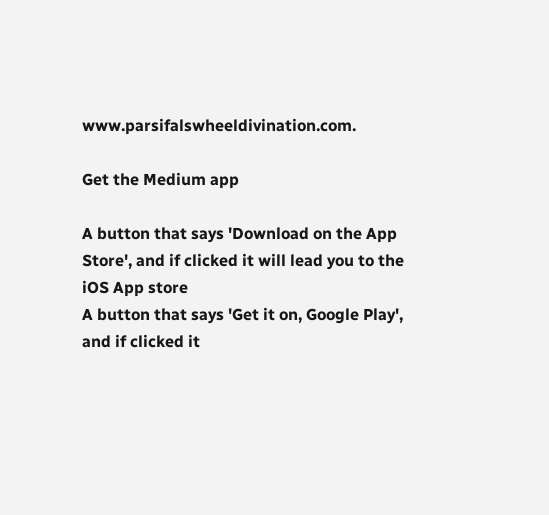www.parsifalswheeldivination.com.

Get the Medium app

A button that says 'Download on the App Store', and if clicked it will lead you to the iOS App store
A button that says 'Get it on, Google Play', and if clicked it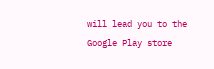will lead you to the Google Play store